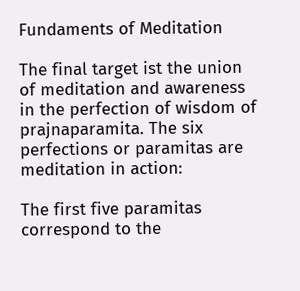Fundaments of Meditation

The final target ist the union of meditation and awareness in the perfection of wisdom of prajnaparamita. The six perfections or paramitas are meditation in action:

The first five paramitas correspond to the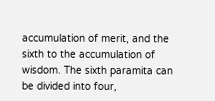accumulation of merit, and the sixth to the accumulation of wisdom. The sixth paramita can be divided into four,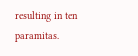resulting in ten paramitas.